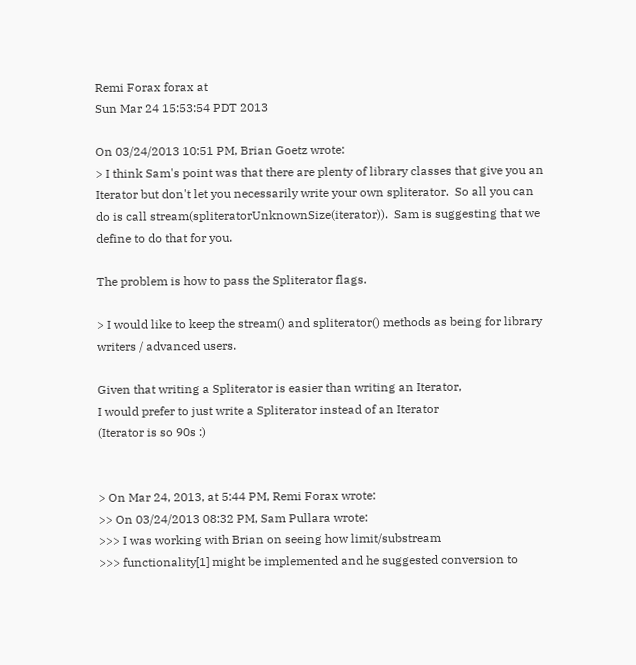Remi Forax forax at
Sun Mar 24 15:53:54 PDT 2013

On 03/24/2013 10:51 PM, Brian Goetz wrote:
> I think Sam's point was that there are plenty of library classes that give you an Iterator but don't let you necessarily write your own spliterator.  So all you can do is call stream(spliteratorUnknownSize(iterator)).  Sam is suggesting that we define to do that for you.

The problem is how to pass the Spliterator flags.

> I would like to keep the stream() and spliterator() methods as being for library writers / advanced users.

Given that writing a Spliterator is easier than writing an Iterator,
I would prefer to just write a Spliterator instead of an Iterator
(Iterator is so 90s :)


> On Mar 24, 2013, at 5:44 PM, Remi Forax wrote:
>> On 03/24/2013 08:32 PM, Sam Pullara wrote:
>>> I was working with Brian on seeing how limit/substream
>>> functionality[1] might be implemented and he suggested conversion to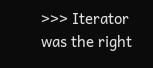>>> Iterator was the right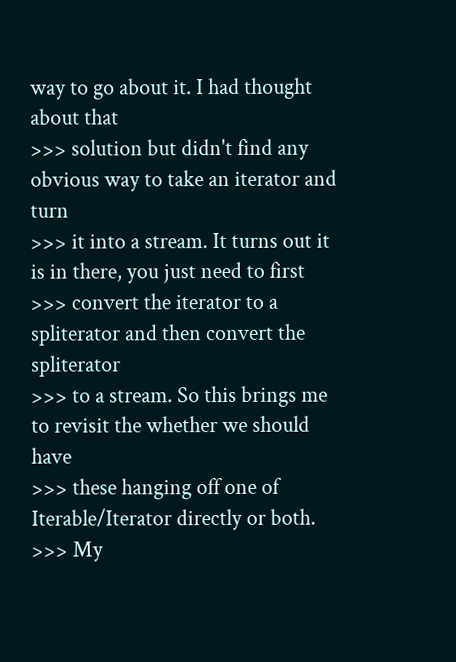way to go about it. I had thought about that
>>> solution but didn't find any obvious way to take an iterator and turn
>>> it into a stream. It turns out it is in there, you just need to first
>>> convert the iterator to a spliterator and then convert the spliterator
>>> to a stream. So this brings me to revisit the whether we should have
>>> these hanging off one of Iterable/Iterator directly or both.
>>> My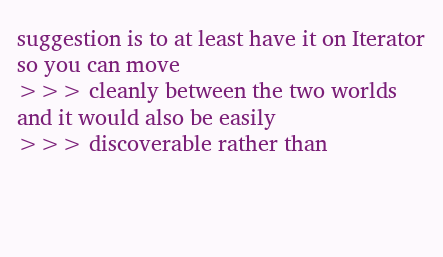suggestion is to at least have it on Iterator so you can move
>>> cleanly between the two worlds and it would also be easily
>>> discoverable rather than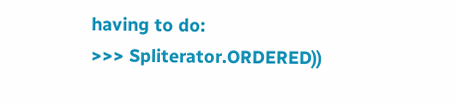having to do:
>>> Spliterator.ORDERED))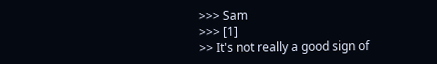>>> Sam
>>> [1]
>> It's not really a good sign of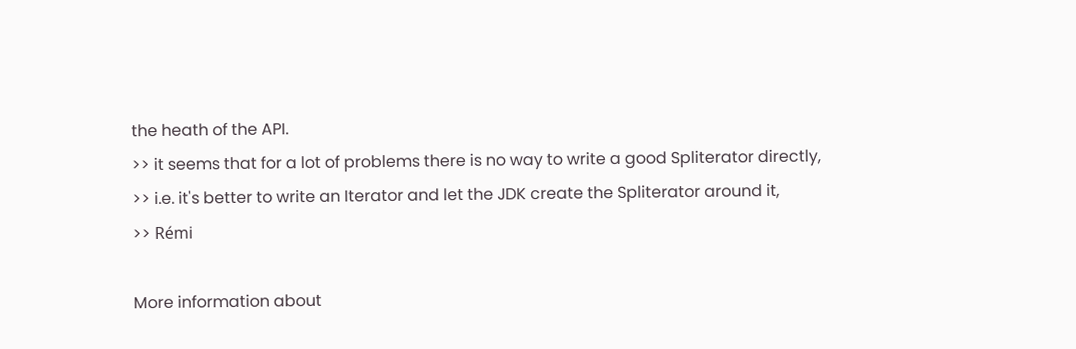the heath of the API.
>> it seems that for a lot of problems there is no way to write a good Spliterator directly,
>> i.e. it's better to write an Iterator and let the JDK create the Spliterator around it,
>> Rémi

More information about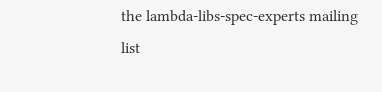the lambda-libs-spec-experts mailing list